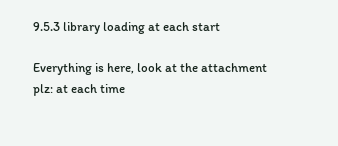9.5.3 library loading at each start

Everything is here, look at the attachment plz: at each time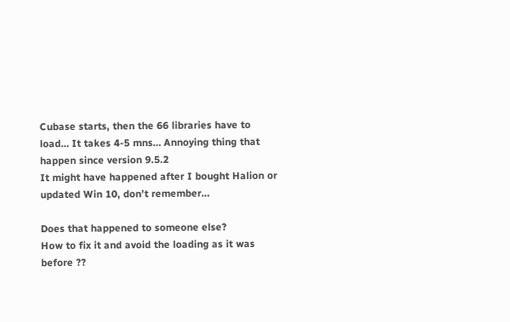Cubase starts, then the 66 libraries have to load… It takes 4-5 mns… Annoying thing that happen since version 9.5.2
It might have happened after I bought Halion or updated Win 10, don’t remember…

Does that happened to someone else?
How to fix it and avoid the loading as it was before ??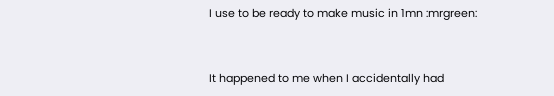I use to be ready to make music in 1mn :mrgreen:


It happened to me when I accidentally had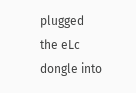plugged the eLc dongle into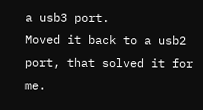a usb3 port.
Moved it back to a usb2 port, that solved it for me.